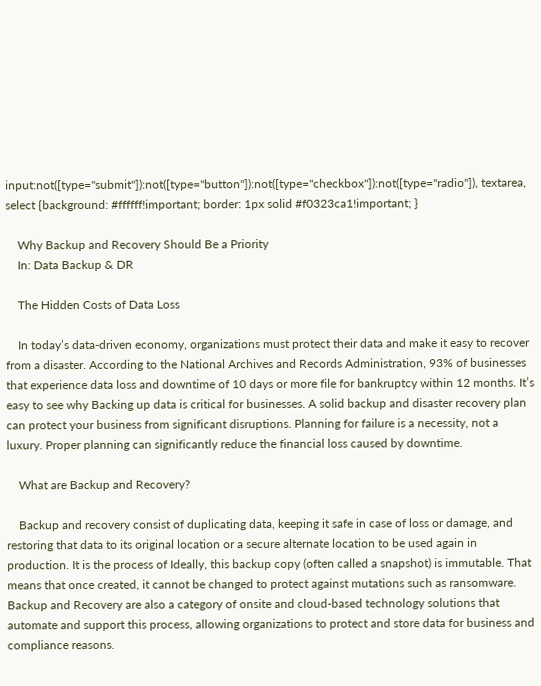input:not([type="submit"]):not([type="button"]):not([type="checkbox"]):not([type="radio"]), textarea, select {background: #ffffff!important; border: 1px solid #f0323ca1!important; }

    Why Backup and Recovery Should Be a Priority
    In: Data Backup & DR

    The Hidden Costs of Data Loss

    In today’s data-driven economy, organizations must protect their data and make it easy to recover from a disaster. According to the National Archives and Records Administration, 93% of businesses that experience data loss and downtime of 10 days or more file for bankruptcy within 12 months. It’s easy to see why Backing up data is critical for businesses. A solid backup and disaster recovery plan can protect your business from significant disruptions. Planning for failure is a necessity, not a luxury. Proper planning can significantly reduce the financial loss caused by downtime.

    What are Backup and Recovery?

    Backup and recovery consist of duplicating data, keeping it safe in case of loss or damage, and restoring that data to its original location or a secure alternate location to be used again in production. It is the process of Ideally, this backup copy (often called a snapshot) is immutable. That means that once created, it cannot be changed to protect against mutations such as ransomware. Backup and Recovery are also a category of onsite and cloud-based technology solutions that automate and support this process, allowing organizations to protect and store data for business and compliance reasons.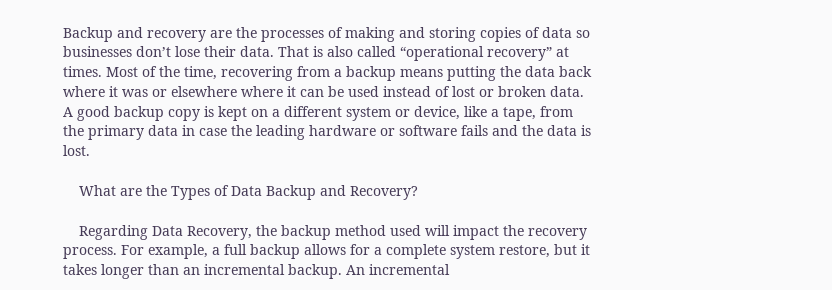Backup and recovery are the processes of making and storing copies of data so businesses don’t lose their data. That is also called “operational recovery” at times. Most of the time, recovering from a backup means putting the data back where it was or elsewhere where it can be used instead of lost or broken data. A good backup copy is kept on a different system or device, like a tape, from the primary data in case the leading hardware or software fails and the data is lost.

    What are the Types of Data Backup and Recovery?

    Regarding Data Recovery, the backup method used will impact the recovery process. For example, a full backup allows for a complete system restore, but it takes longer than an incremental backup. An incremental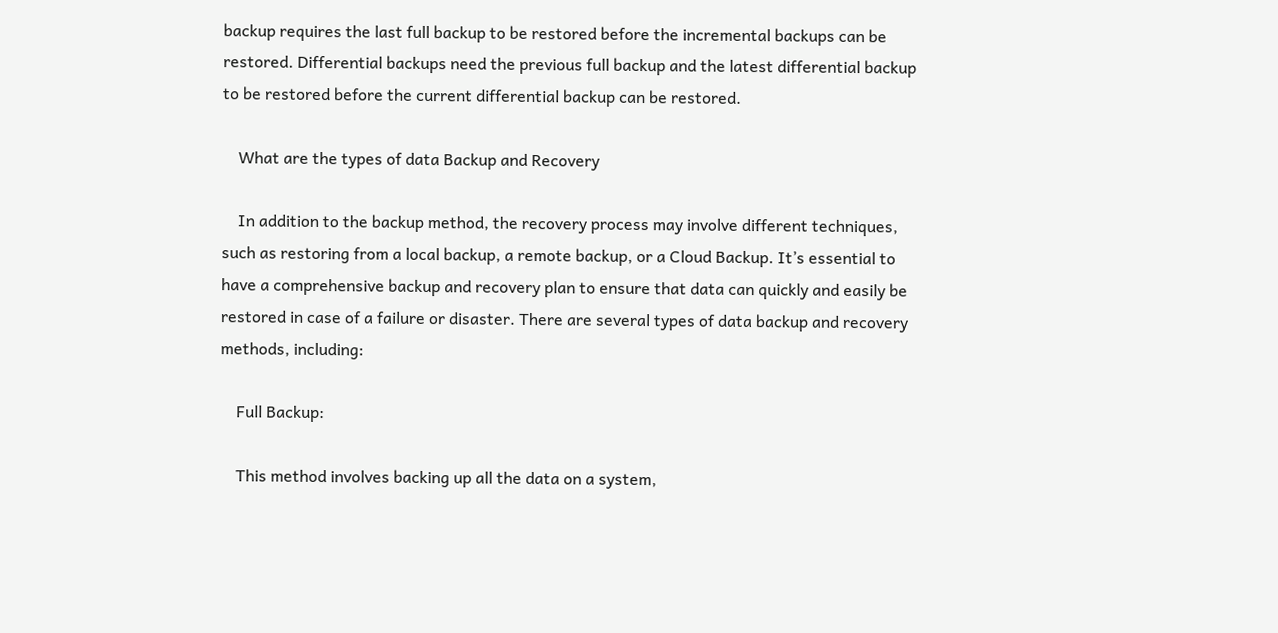backup requires the last full backup to be restored before the incremental backups can be restored. Differential backups need the previous full backup and the latest differential backup to be restored before the current differential backup can be restored.

    What are the types of data Backup and Recovery

    In addition to the backup method, the recovery process may involve different techniques, such as restoring from a local backup, a remote backup, or a Cloud Backup. It’s essential to have a comprehensive backup and recovery plan to ensure that data can quickly and easily be restored in case of a failure or disaster. There are several types of data backup and recovery methods, including:

    Full Backup:

    This method involves backing up all the data on a system,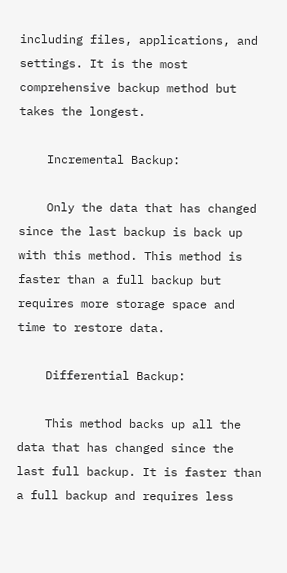including files, applications, and settings. It is the most comprehensive backup method but takes the longest.

    Incremental Backup:

    Only the data that has changed since the last backup is back up with this method. This method is faster than a full backup but requires more storage space and time to restore data.

    Differential Backup:

    This method backs up all the data that has changed since the last full backup. It is faster than a full backup and requires less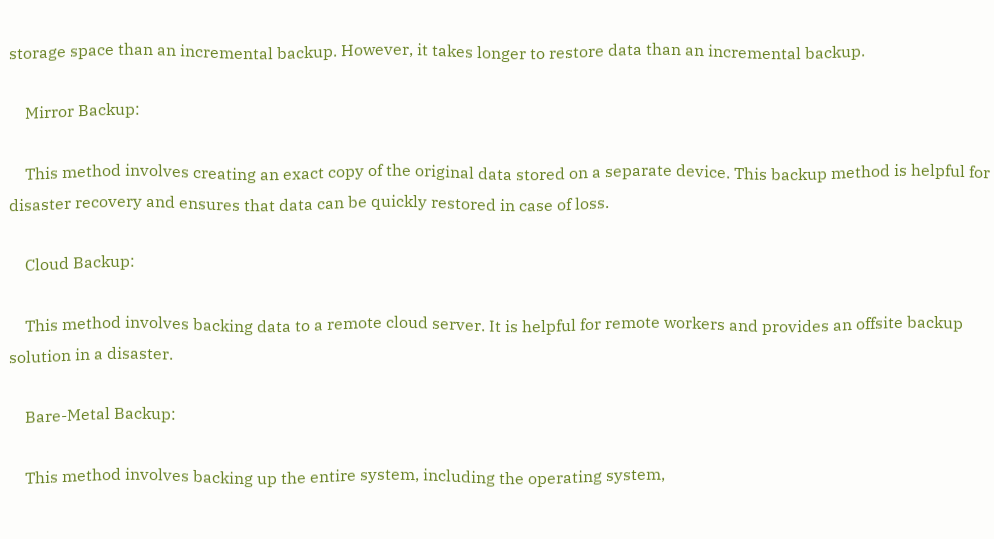storage space than an incremental backup. However, it takes longer to restore data than an incremental backup.

    Mirror Backup:

    This method involves creating an exact copy of the original data stored on a separate device. This backup method is helpful for disaster recovery and ensures that data can be quickly restored in case of loss.

    Cloud Backup:

    This method involves backing data to a remote cloud server. It is helpful for remote workers and provides an offsite backup solution in a disaster.

    Bare-Metal Backup:

    This method involves backing up the entire system, including the operating system,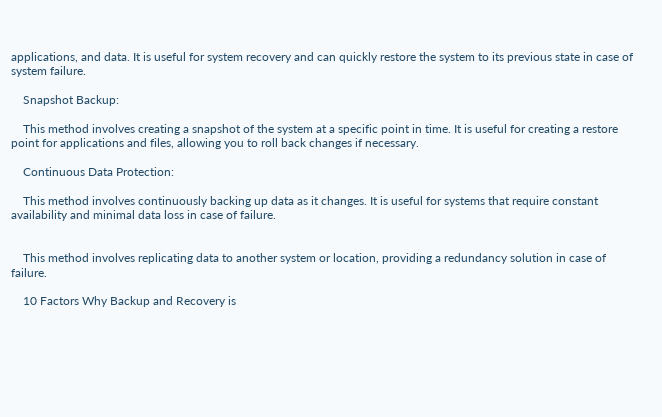applications, and data. It is useful for system recovery and can quickly restore the system to its previous state in case of system failure.

    Snapshot Backup:

    This method involves creating a snapshot of the system at a specific point in time. It is useful for creating a restore point for applications and files, allowing you to roll back changes if necessary.

    Continuous Data Protection:

    This method involves continuously backing up data as it changes. It is useful for systems that require constant availability and minimal data loss in case of failure.


    This method involves replicating data to another system or location, providing a redundancy solution in case of failure.

    10 Factors Why Backup and Recovery is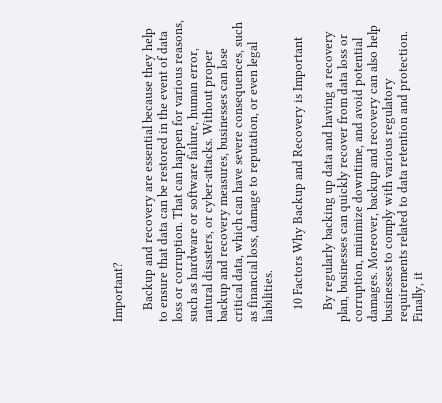Important?

    Backup and recovery are essential because they help to ensure that data can be restored in the event of data loss or corruption. That can happen for various reasons, such as hardware or software failure, human error, natural disasters, or cyber-attacks. Without proper backup and recovery measures, businesses can lose critical data, which can have severe consequences, such as financial loss, damage to reputation, or even legal liabilities.

    10 Factors Why Backup and Recovery is Important

    By regularly backing up data and having a recovery plan, businesses can quickly recover from data loss or corruption, minimize downtime, and avoid potential damages. Moreover, backup and recovery can also help businesses to comply with various regulatory requirements related to data retention and protection. Finally, it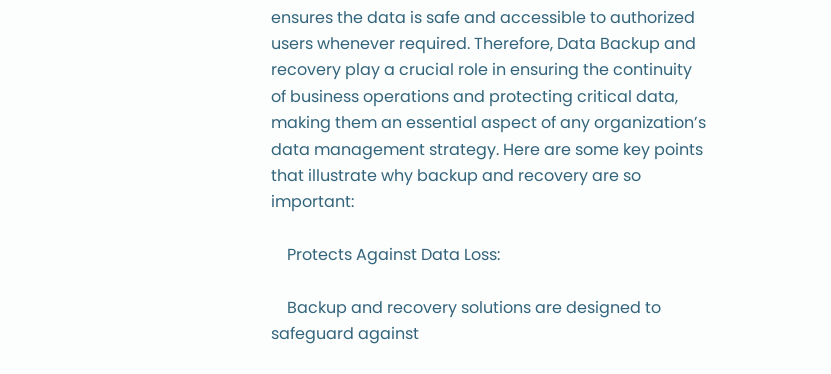ensures the data is safe and accessible to authorized users whenever required. Therefore, Data Backup and recovery play a crucial role in ensuring the continuity of business operations and protecting critical data, making them an essential aspect of any organization’s data management strategy. Here are some key points that illustrate why backup and recovery are so important:

    Protects Against Data Loss:

    Backup and recovery solutions are designed to safeguard against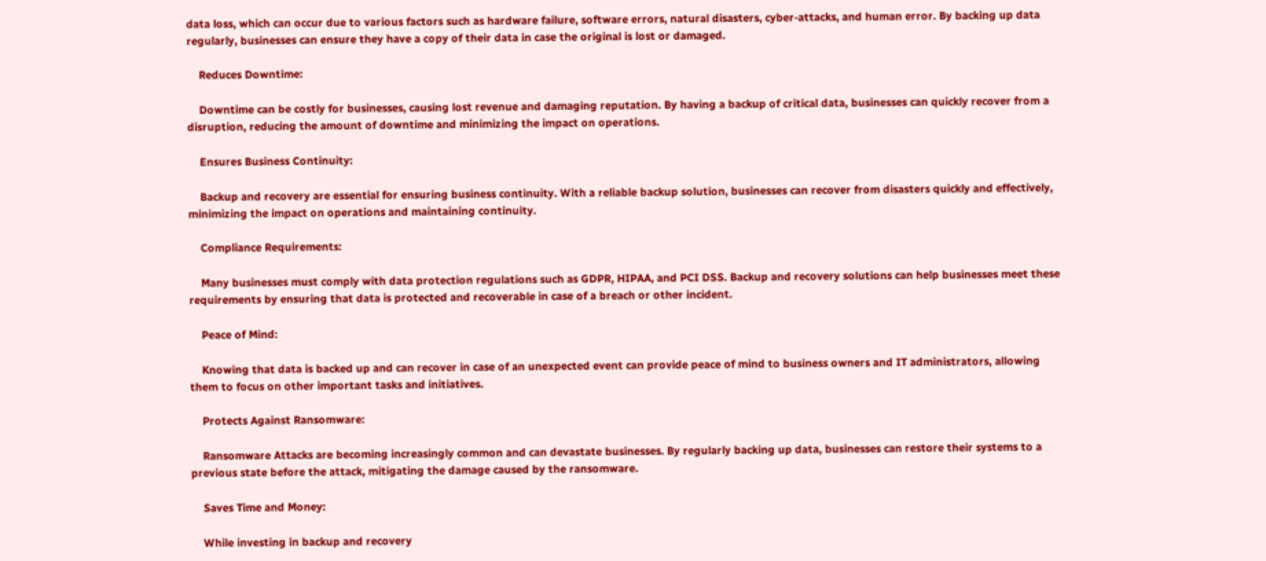data loss, which can occur due to various factors such as hardware failure, software errors, natural disasters, cyber-attacks, and human error. By backing up data regularly, businesses can ensure they have a copy of their data in case the original is lost or damaged.

    Reduces Downtime:

    Downtime can be costly for businesses, causing lost revenue and damaging reputation. By having a backup of critical data, businesses can quickly recover from a disruption, reducing the amount of downtime and minimizing the impact on operations.

    Ensures Business Continuity:

    Backup and recovery are essential for ensuring business continuity. With a reliable backup solution, businesses can recover from disasters quickly and effectively, minimizing the impact on operations and maintaining continuity.

    Compliance Requirements:

    Many businesses must comply with data protection regulations such as GDPR, HIPAA, and PCI DSS. Backup and recovery solutions can help businesses meet these requirements by ensuring that data is protected and recoverable in case of a breach or other incident.

    Peace of Mind:

    Knowing that data is backed up and can recover in case of an unexpected event can provide peace of mind to business owners and IT administrators, allowing them to focus on other important tasks and initiatives.

    Protects Against Ransomware:

    Ransomware Attacks are becoming increasingly common and can devastate businesses. By regularly backing up data, businesses can restore their systems to a previous state before the attack, mitigating the damage caused by the ransomware.

    Saves Time and Money:

    While investing in backup and recovery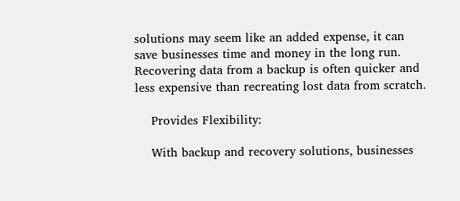solutions may seem like an added expense, it can save businesses time and money in the long run. Recovering data from a backup is often quicker and less expensive than recreating lost data from scratch.

    Provides Flexibility:

    With backup and recovery solutions, businesses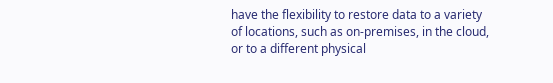have the flexibility to restore data to a variety of locations, such as on-premises, in the cloud, or to a different physical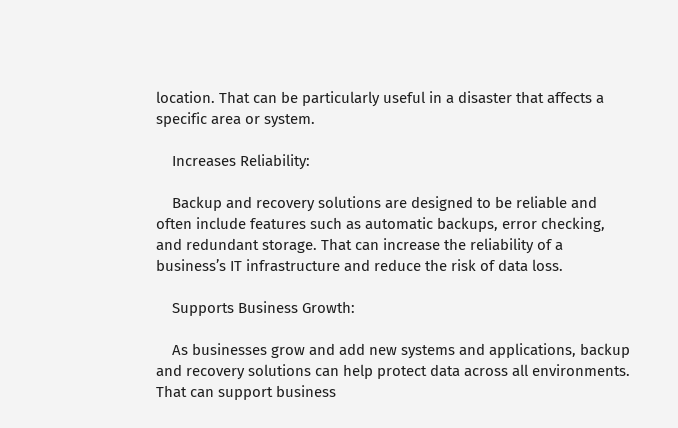location. That can be particularly useful in a disaster that affects a specific area or system.

    Increases Reliability:

    Backup and recovery solutions are designed to be reliable and often include features such as automatic backups, error checking, and redundant storage. That can increase the reliability of a business’s IT infrastructure and reduce the risk of data loss.

    Supports Business Growth:

    As businesses grow and add new systems and applications, backup and recovery solutions can help protect data across all environments. That can support business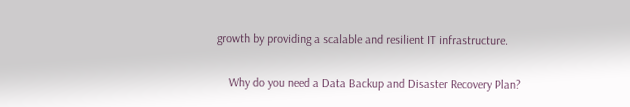growth by providing a scalable and resilient IT infrastructure.

    Why do you need a Data Backup and Disaster Recovery Plan?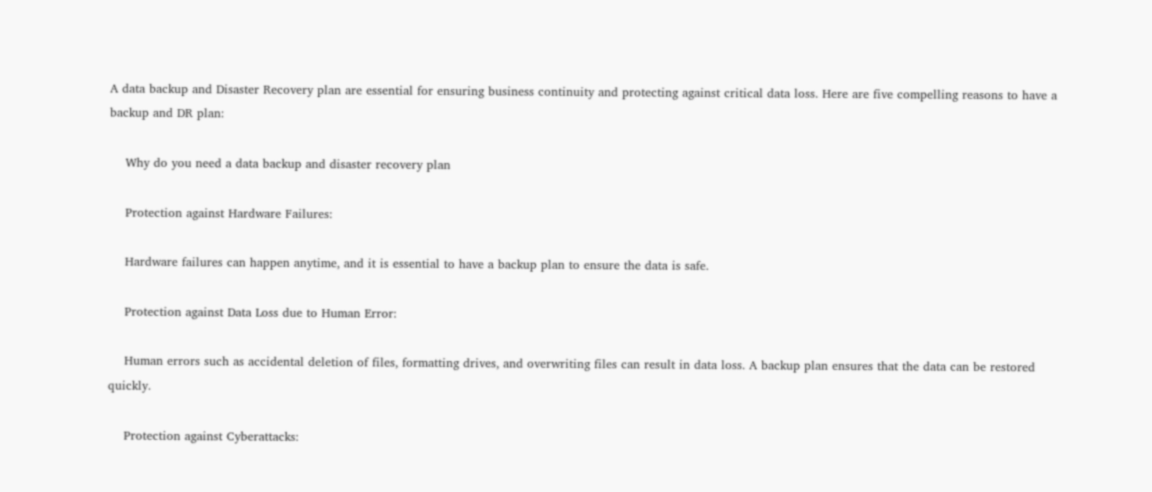A data backup and Disaster Recovery plan are essential for ensuring business continuity and protecting against critical data loss. Here are five compelling reasons to have a backup and DR plan:

    Why do you need a data backup and disaster recovery plan

    Protection against Hardware Failures:

    Hardware failures can happen anytime, and it is essential to have a backup plan to ensure the data is safe.

    Protection against Data Loss due to Human Error:

    Human errors such as accidental deletion of files, formatting drives, and overwriting files can result in data loss. A backup plan ensures that the data can be restored quickly.

    Protection against Cyberattacks: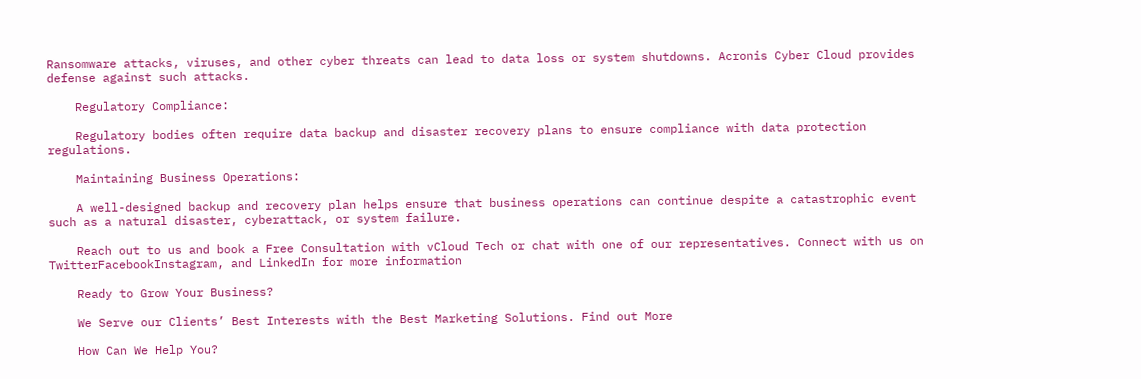Ransomware attacks, viruses, and other cyber threats can lead to data loss or system shutdowns. Acronis Cyber Cloud provides defense against such attacks.

    Regulatory Compliance:

    Regulatory bodies often require data backup and disaster recovery plans to ensure compliance with data protection regulations.

    Maintaining Business Operations:

    A well-designed backup and recovery plan helps ensure that business operations can continue despite a catastrophic event such as a natural disaster, cyberattack, or system failure.

    Reach out to us and book a Free Consultation with vCloud Tech or chat with one of our representatives. Connect with us on TwitterFacebookInstagram, and LinkedIn for more information

    Ready to Grow Your Business?

    We Serve our Clients’ Best Interests with the Best Marketing Solutions. Find out More

    How Can We Help You?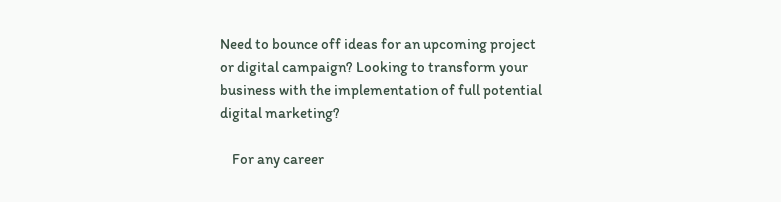Need to bounce off ideas for an upcoming project or digital campaign? Looking to transform your business with the implementation of full potential digital marketing?

    For any career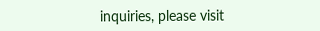inquiries, please visit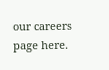our careers page here.